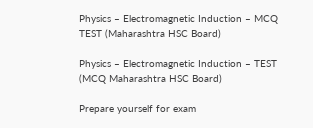Physics – Electromagnetic Induction – MCQ TEST (Maharashtra HSC Board)

Physics – Electromagnetic Induction – TEST  (MCQ Maharashtra HSC Board)

Prepare yourself for exam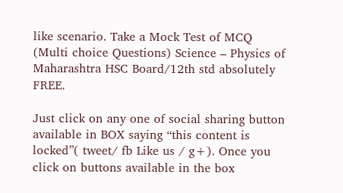like scenario. Take a Mock Test of MCQ (Multi choice Questions) Science – Physics of Maharashtra HSC Board/12th std absolutely FREE.

Just click on any one of social sharing button available in BOX saying “this content is locked”( tweet/ fb Like us / g+). Once you click on buttons available in the box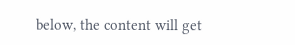below, the content will get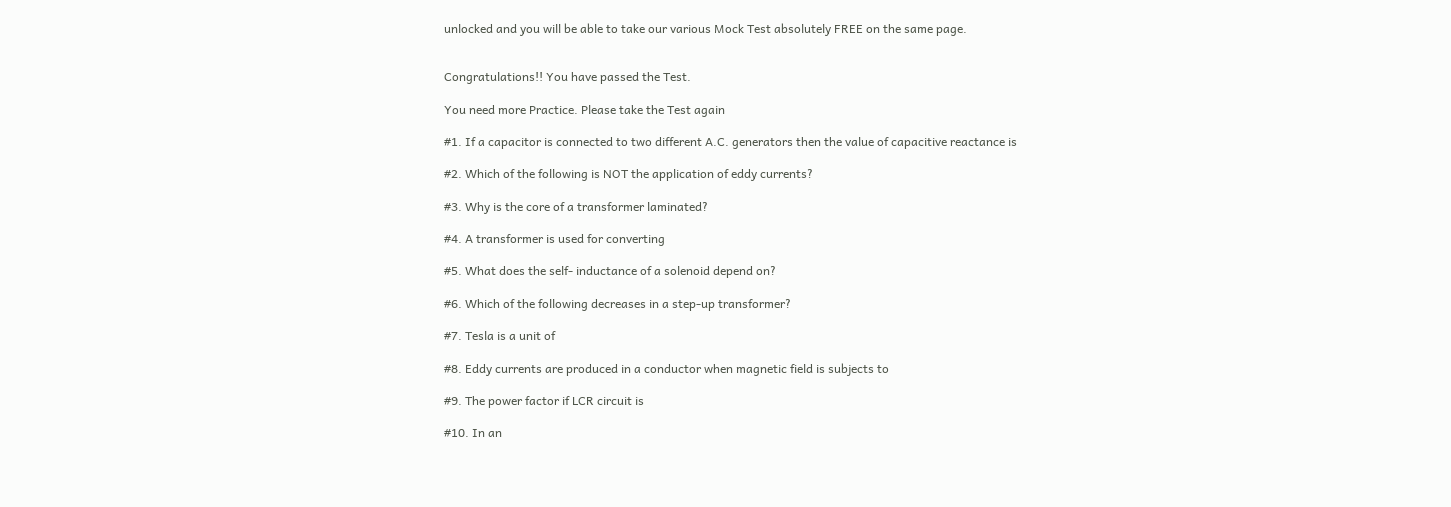unlocked and you will be able to take our various Mock Test absolutely FREE on the same page.


Congratulations!! You have passed the Test.

You need more Practice. Please take the Test again

#1. If a capacitor is connected to two different A.C. generators then the value of capacitive reactance is

#2. Which of the following is NOT the application of eddy currents?

#3. Why is the core of a transformer laminated?

#4. A transformer is used for converting

#5. What does the self- inductance of a solenoid depend on?

#6. Which of the following decreases in a step-up transformer?

#7. Tesla is a unit of

#8. Eddy currents are produced in a conductor when magnetic field is subjects to

#9. The power factor if LCR circuit is

#10. In an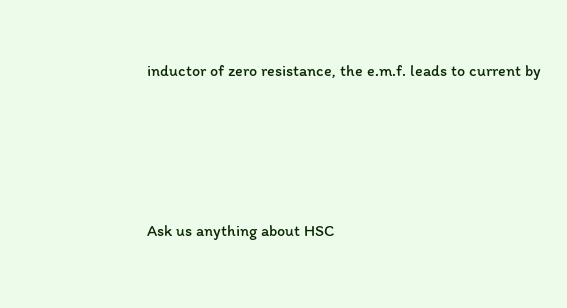inductor of zero resistance, the e.m.f. leads to current by




Ask us anything about HSC